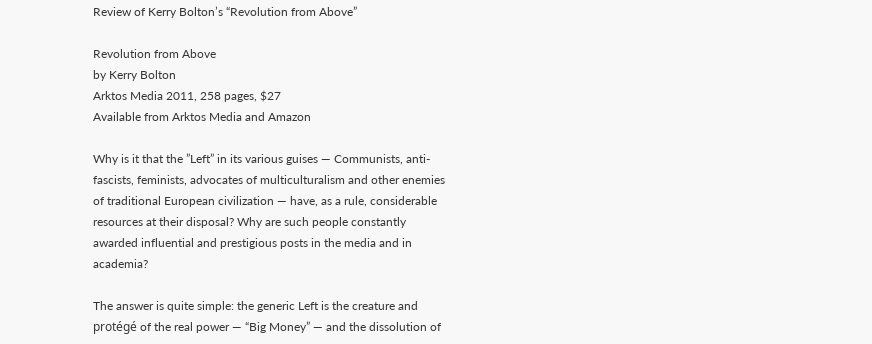Review of Kerry Bolton’s “Revolution from Above”

Revolution from Above
by Kerry Bolton
Arktos Media 2011, 258 pages, $27
Available from Arktos Media and Amazon

Why is it that the ”Left” in its various guises — Communists, anti-fascists, feminists, advocates of multiculturalism and other enemies of traditional European civilization — have, as a rule, considerable resources at their disposal? Why are such people constantly awarded influential and prestigious posts in the media and in academia?

The answer is quite simple: the generic Left is the creature and protégé of the real power — “Big Money” — and the dissolution of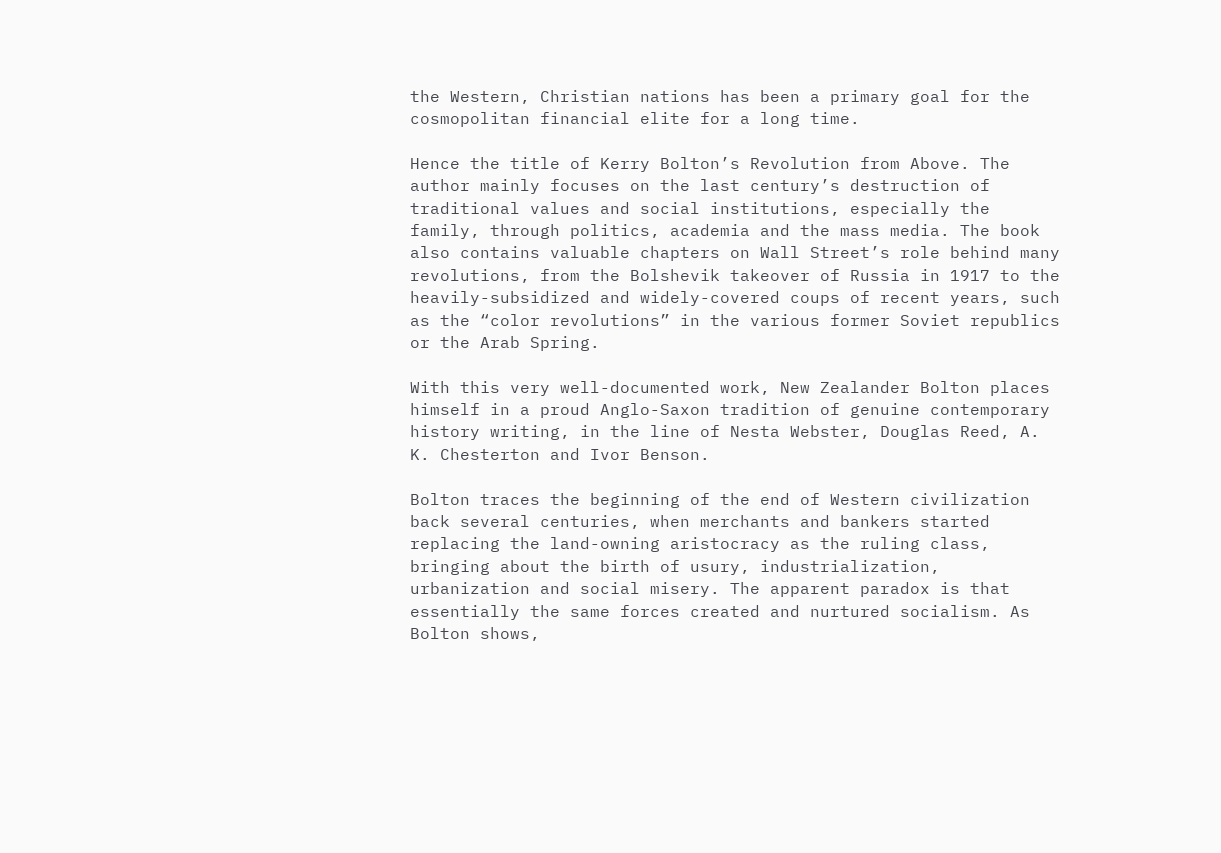the Western, Christian nations has been a primary goal for the cosmopolitan financial elite for a long time.

Hence the title of Kerry Bolton’s Revolution from Above. The author mainly focuses on the last century’s destruction of traditional values and social institutions, especially the family, through politics, academia and the mass media. The book also contains valuable chapters on Wall Street’s role behind many revolutions, from the Bolshevik takeover of Russia in 1917 to the heavily-subsidized and widely-covered coups of recent years, such as the “color revolutions” in the various former Soviet republics or the Arab Spring.

With this very well-documented work, New Zealander Bolton places himself in a proud Anglo-Saxon tradition of genuine contemporary history writing, in the line of Nesta Webster, Douglas Reed, A. K. Chesterton and Ivor Benson.

Bolton traces the beginning of the end of Western civilization back several centuries, when merchants and bankers started replacing the land-owning aristocracy as the ruling class, bringing about the birth of usury, industrialization, urbanization and social misery. The apparent paradox is that essentially the same forces created and nurtured socialism. As Bolton shows,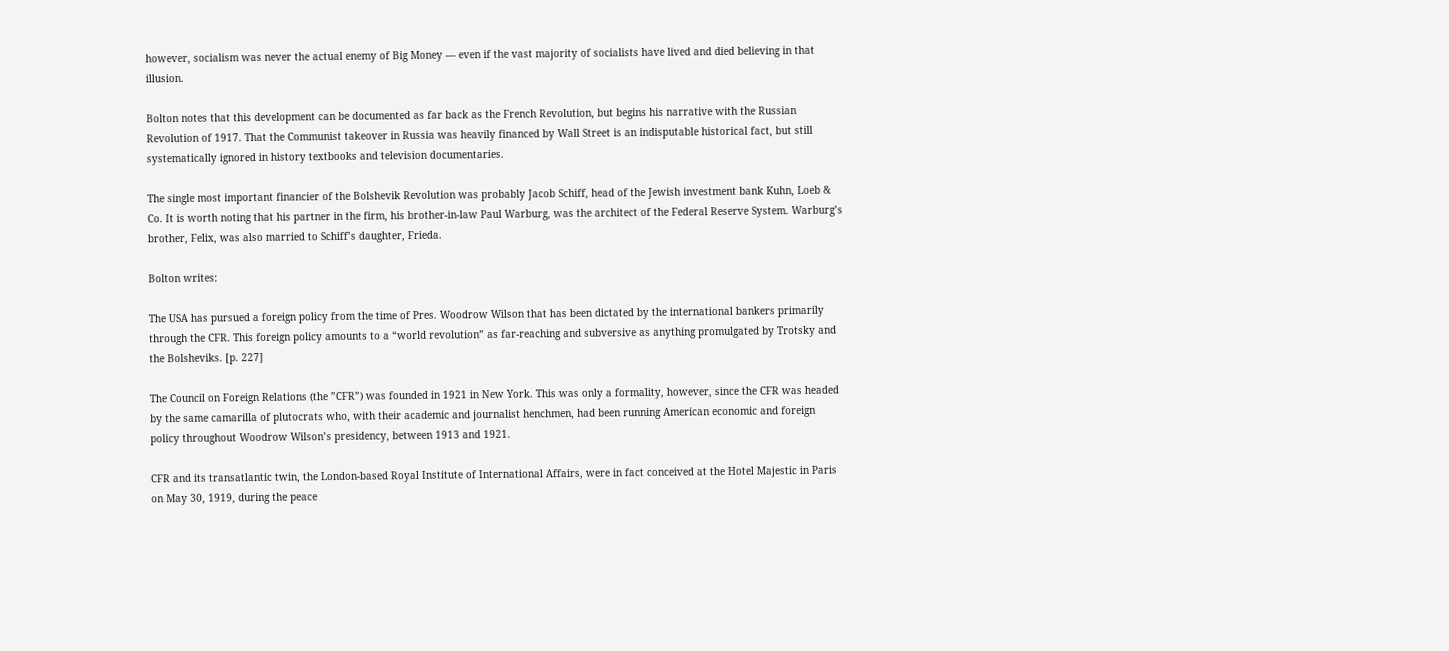however, socialism was never the actual enemy of Big Money — even if the vast majority of socialists have lived and died believing in that illusion.

Bolton notes that this development can be documented as far back as the French Revolution, but begins his narrative with the Russian Revolution of 1917. That the Communist takeover in Russia was heavily financed by Wall Street is an indisputable historical fact, but still systematically ignored in history textbooks and television documentaries.

The single most important financier of the Bolshevik Revolution was probably Jacob Schiff, head of the Jewish investment bank Kuhn, Loeb & Co. It is worth noting that his partner in the firm, his brother-in-law Paul Warburg, was the architect of the Federal Reserve System. Warburg’s brother, Felix, was also married to Schiff’s daughter, Frieda.

Bolton writes:

The USA has pursued a foreign policy from the time of Pres. Woodrow Wilson that has been dictated by the international bankers primarily through the CFR. This foreign policy amounts to a “world revolution” as far-reaching and subversive as anything promulgated by Trotsky and the Bolsheviks. [p. 227]

The Council on Foreign Relations (the ”CFR”) was founded in 1921 in New York. This was only a formality, however, since the CFR was headed by the same camarilla of plutocrats who, with their academic and journalist henchmen, had been running American economic and foreign policy throughout Woodrow Wilson’s presidency, between 1913 and 1921.

CFR and its transatlantic twin, the London-based Royal Institute of International Affairs, were in fact conceived at the Hotel Majestic in Paris on May 30, 1919, during the peace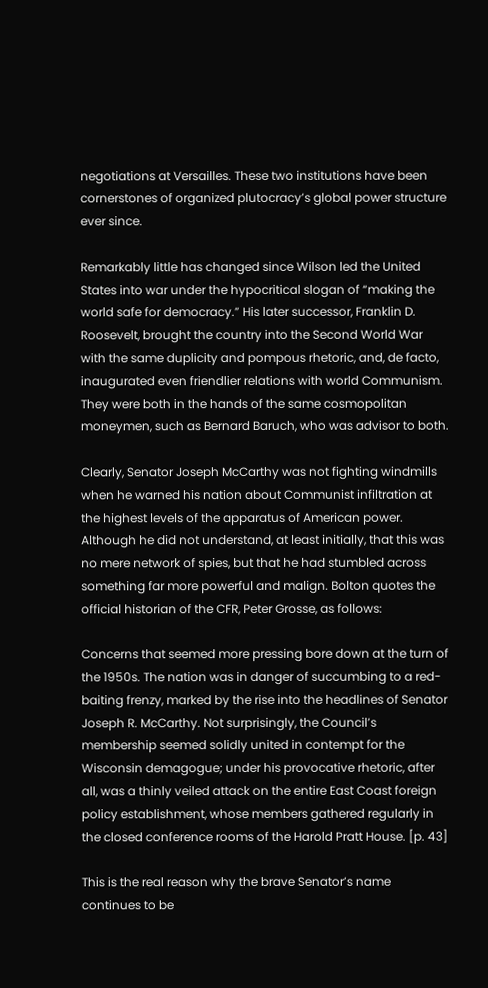negotiations at Versailles. These two institutions have been cornerstones of organized plutocracy’s global power structure ever since.

Remarkably little has changed since Wilson led the United States into war under the hypocritical slogan of “making the world safe for democracy.” His later successor, Franklin D. Roosevelt, brought the country into the Second World War with the same duplicity and pompous rhetoric, and, de facto, inaugurated even friendlier relations with world Communism. They were both in the hands of the same cosmopolitan moneymen, such as Bernard Baruch, who was advisor to both.

Clearly, Senator Joseph McCarthy was not fighting windmills when he warned his nation about Communist infiltration at the highest levels of the apparatus of American power. Although he did not understand, at least initially, that this was no mere network of spies, but that he had stumbled across something far more powerful and malign. Bolton quotes the official historian of the CFR, Peter Grosse, as follows:

Concerns that seemed more pressing bore down at the turn of the 1950s. The nation was in danger of succumbing to a red-baiting frenzy, marked by the rise into the headlines of Senator Joseph R. McCarthy. Not surprisingly, the Council’s membership seemed solidly united in contempt for the Wisconsin demagogue; under his provocative rhetoric, after all, was a thinly veiled attack on the entire East Coast foreign policy establishment, whose members gathered regularly in the closed conference rooms of the Harold Pratt House. [p. 43]

This is the real reason why the brave Senator’s name continues to be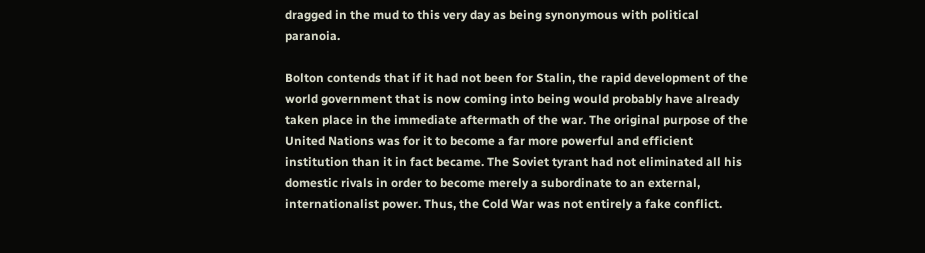dragged in the mud to this very day as being synonymous with political paranoia.

Bolton contends that if it had not been for Stalin, the rapid development of the world government that is now coming into being would probably have already taken place in the immediate aftermath of the war. The original purpose of the United Nations was for it to become a far more powerful and efficient institution than it in fact became. The Soviet tyrant had not eliminated all his domestic rivals in order to become merely a subordinate to an external, internationalist power. Thus, the Cold War was not entirely a fake conflict.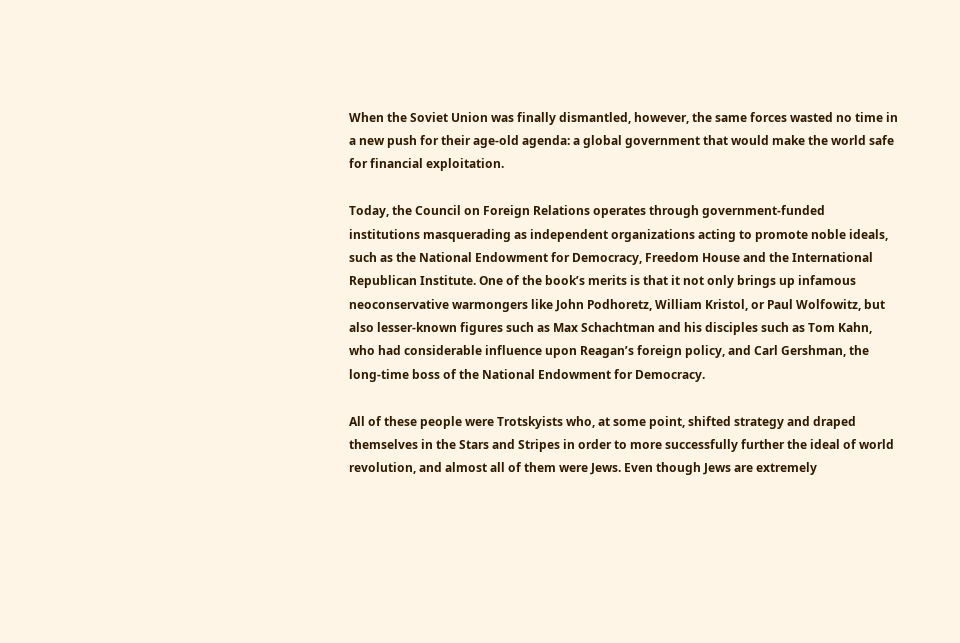When the Soviet Union was finally dismantled, however, the same forces wasted no time in a new push for their age-old agenda: a global government that would make the world safe for financial exploitation.

Today, the Council on Foreign Relations operates through government-funded institutions masquerading as independent organizations acting to promote noble ideals, such as the National Endowment for Democracy, Freedom House and the International Republican Institute. One of the book’s merits is that it not only brings up infamous neoconservative warmongers like John Podhoretz, William Kristol, or Paul Wolfowitz, but also lesser-known figures such as Max Schachtman and his disciples such as Tom Kahn, who had considerable influence upon Reagan’s foreign policy, and Carl Gershman, the long-time boss of the National Endowment for Democracy.

All of these people were Trotskyists who, at some point, shifted strategy and draped themselves in the Stars and Stripes in order to more successfully further the ideal of world revolution, and almost all of them were Jews. Even though Jews are extremely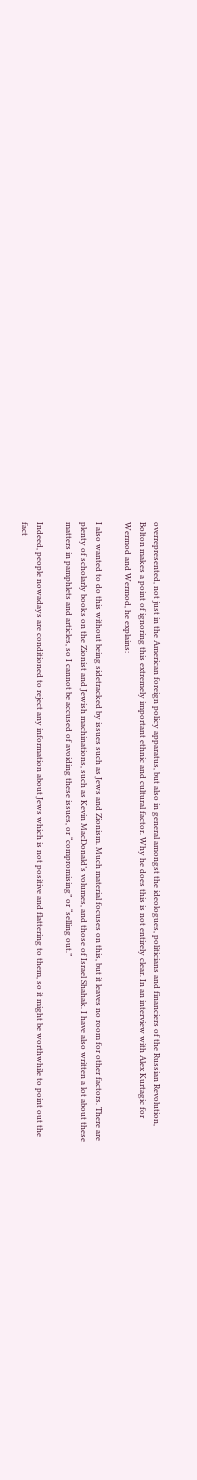overrepresented, not just in the American foreign policy apparatus, but also in general amongst the ideologues, politicians and financiers of the Russian Revolution, Bolton makes a point of ignoring this extremely important ethnic and cultural factor. Why he does this is not entirely clear. In an interview with Alex Kurtagic for Wermod and Wermod, he explains:

I also wanted to do this without being sidetracked by issues such as Jews and Zionism. Much material focuses on this, but it leaves no room for other factors. There are plenty of scholarly books on the Zionist and Jewish machinations, such as Kevin MacDonald’s volumes, and those of Israel Shahak. I have also written a lot about these matters in pamphlets and articles, so I cannot be accused of avoiding these issues, or “compromising” or “selling out.”

Indeed, people nowadays are conditioned to reject any information about Jews which is not positive and flattering to them, so it might be worthwhile to point out the fact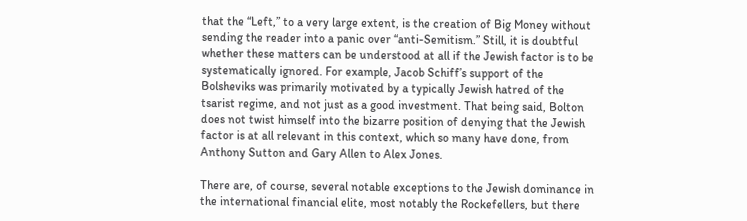that the “Left,” to a very large extent, is the creation of Big Money without sending the reader into a panic over “anti-Semitism.” Still, it is doubtful whether these matters can be understood at all if the Jewish factor is to be systematically ignored. For example, Jacob Schiff’s support of the Bolsheviks was primarily motivated by a typically Jewish hatred of the tsarist regime, and not just as a good investment. That being said, Bolton does not twist himself into the bizarre position of denying that the Jewish factor is at all relevant in this context, which so many have done, from Anthony Sutton and Gary Allen to Alex Jones.

There are, of course, several notable exceptions to the Jewish dominance in the international financial elite, most notably the Rockefellers, but there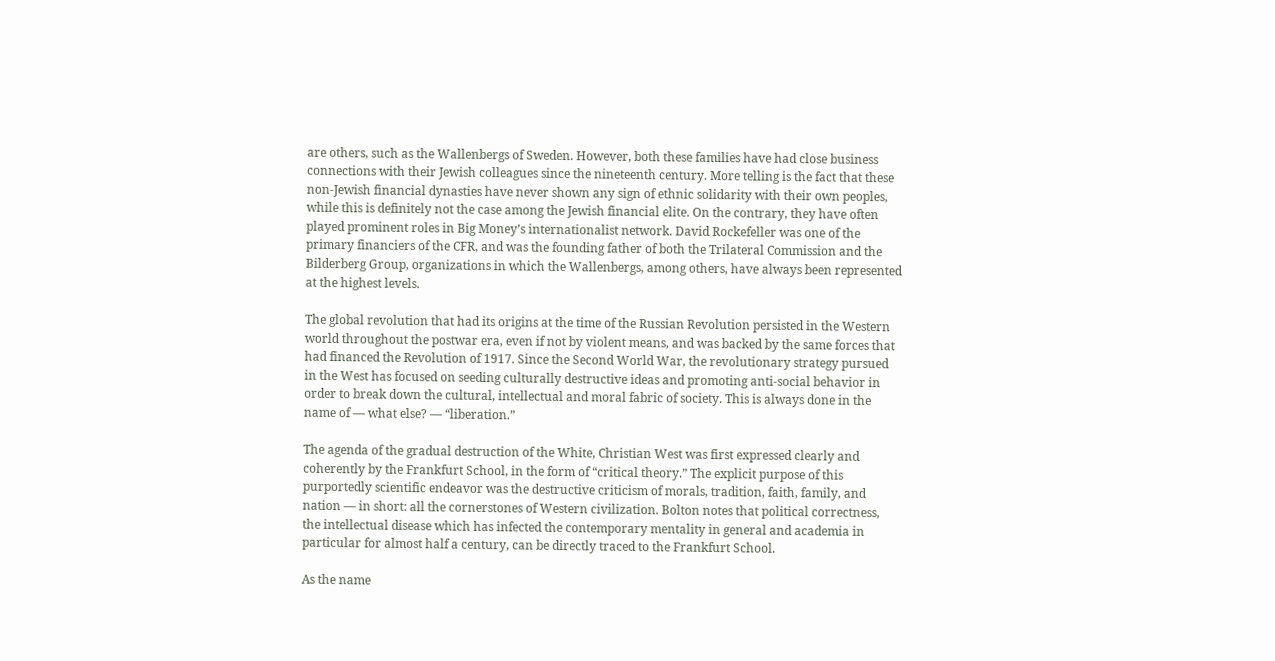are others, such as the Wallenbergs of Sweden. However, both these families have had close business connections with their Jewish colleagues since the nineteenth century. More telling is the fact that these non-Jewish financial dynasties have never shown any sign of ethnic solidarity with their own peoples, while this is definitely not the case among the Jewish financial elite. On the contrary, they have often played prominent roles in Big Money’s internationalist network. David Rockefeller was one of the primary financiers of the CFR, and was the founding father of both the Trilateral Commission and the Bilderberg Group, organizations in which the Wallenbergs, among others, have always been represented at the highest levels.

The global revolution that had its origins at the time of the Russian Revolution persisted in the Western world throughout the postwar era, even if not by violent means, and was backed by the same forces that had financed the Revolution of 1917. Since the Second World War, the revolutionary strategy pursued in the West has focused on seeding culturally destructive ideas and promoting anti-social behavior in order to break down the cultural, intellectual and moral fabric of society. This is always done in the name of — what else? — “liberation.”

The agenda of the gradual destruction of the White, Christian West was first expressed clearly and coherently by the Frankfurt School, in the form of “critical theory.” The explicit purpose of this purportedly scientific endeavor was the destructive criticism of morals, tradition, faith, family, and nation — in short: all the cornerstones of Western civilization. Bolton notes that political correctness, the intellectual disease which has infected the contemporary mentality in general and academia in particular for almost half a century, can be directly traced to the Frankfurt School.

As the name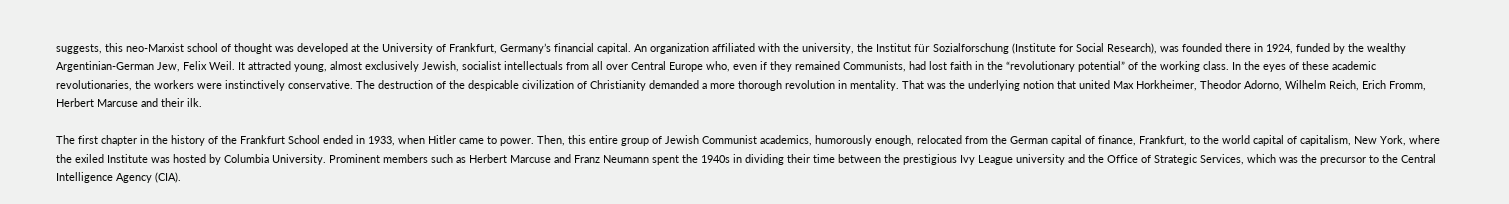suggests, this neo-Marxist school of thought was developed at the University of Frankfurt, Germany’s financial capital. An organization affiliated with the university, the Institut für Sozialforschung (Institute for Social Research), was founded there in 1924, funded by the wealthy Argentinian-German Jew, Felix Weil. It attracted young, almost exclusively Jewish, socialist intellectuals from all over Central Europe who, even if they remained Communists, had lost faith in the “revolutionary potential” of the working class. In the eyes of these academic revolutionaries, the workers were instinctively conservative. The destruction of the despicable civilization of Christianity demanded a more thorough revolution in mentality. That was the underlying notion that united Max Horkheimer, Theodor Adorno, Wilhelm Reich, Erich Fromm, Herbert Marcuse and their ilk.

The first chapter in the history of the Frankfurt School ended in 1933, when Hitler came to power. Then, this entire group of Jewish Communist academics, humorously enough, relocated from the German capital of finance, Frankfurt, to the world capital of capitalism, New York, where the exiled Institute was hosted by Columbia University. Prominent members such as Herbert Marcuse and Franz Neumann spent the 1940s in dividing their time between the prestigious Ivy League university and the Office of Strategic Services, which was the precursor to the Central Intelligence Agency (CIA).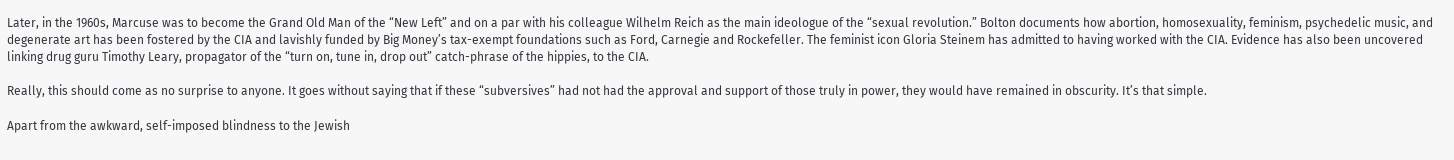Later, in the 1960s, Marcuse was to become the Grand Old Man of the “New Left” and on a par with his colleague Wilhelm Reich as the main ideologue of the “sexual revolution.” Bolton documents how abortion, homosexuality, feminism, psychedelic music, and degenerate art has been fostered by the CIA and lavishly funded by Big Money’s tax-exempt foundations such as Ford, Carnegie and Rockefeller. The feminist icon Gloria Steinem has admitted to having worked with the CIA. Evidence has also been uncovered linking drug guru Timothy Leary, propagator of the “turn on, tune in, drop out” catch-phrase of the hippies, to the CIA.

Really, this should come as no surprise to anyone. It goes without saying that if these “subversives” had not had the approval and support of those truly in power, they would have remained in obscurity. It’s that simple.

Apart from the awkward, self-imposed blindness to the Jewish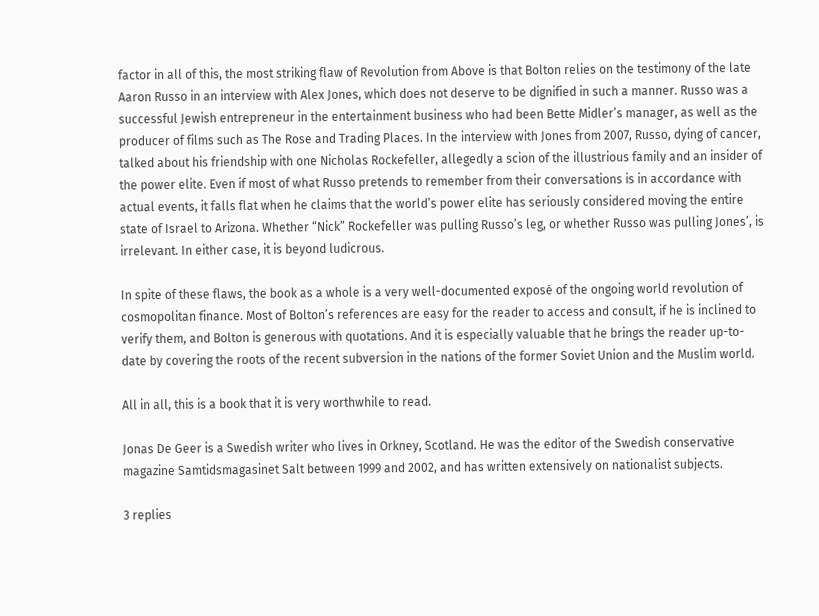factor in all of this, the most striking flaw of Revolution from Above is that Bolton relies on the testimony of the late Aaron Russo in an interview with Alex Jones, which does not deserve to be dignified in such a manner. Russo was a successful Jewish entrepreneur in the entertainment business who had been Bette Midler’s manager, as well as the producer of films such as The Rose and Trading Places. In the interview with Jones from 2007, Russo, dying of cancer, talked about his friendship with one Nicholas Rockefeller, allegedly a scion of the illustrious family and an insider of the power elite. Even if most of what Russo pretends to remember from their conversations is in accordance with actual events, it falls flat when he claims that the world’s power elite has seriously considered moving the entire state of Israel to Arizona. Whether “Nick” Rockefeller was pulling Russo’s leg, or whether Russo was pulling Jones’, is irrelevant. In either case, it is beyond ludicrous.

In spite of these flaws, the book as a whole is a very well-documented exposé of the ongoing world revolution of cosmopolitan finance. Most of Bolton’s references are easy for the reader to access and consult, if he is inclined to verify them, and Bolton is generous with quotations. And it is especially valuable that he brings the reader up-to-date by covering the roots of the recent subversion in the nations of the former Soviet Union and the Muslim world.

All in all, this is a book that it is very worthwhile to read.

Jonas De Geer is a Swedish writer who lives in Orkney, Scotland. He was the editor of the Swedish conservative magazine Samtidsmagasinet Salt between 1999 and 2002, and has written extensively on nationalist subjects.

3 replies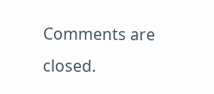Comments are closed.